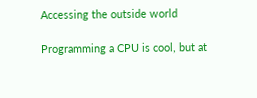Accessing the outside world

Programming a CPU is cool, but at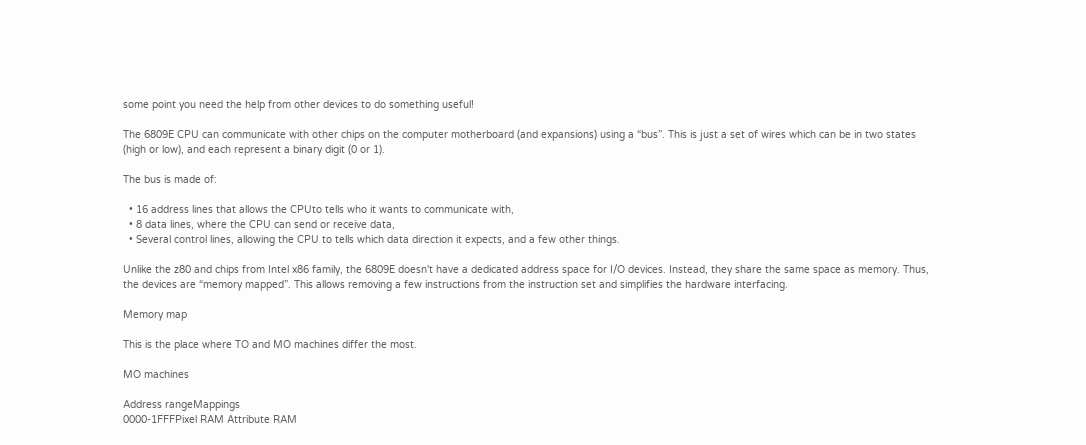some point you need the help from other devices to do something useful!

The 6809E CPU can communicate with other chips on the computer motherboard (and expansions) using a “bus”. This is just a set of wires which can be in two states (high or low), and each represent a binary digit (0 or 1).

The bus is made of:

  • 16 address lines that allows the CPUto tells who it wants to communicate with,
  • 8 data lines, where the CPU can send or receive data,
  • Several control lines, allowing the CPU to tells which data direction it expects, and a few other things.

Unlike the z80 and chips from Intel x86 family, the 6809E doesn't have a dedicated address space for I/O devices. Instead, they share the same space as memory. Thus, the devices are “memory mapped”. This allows removing a few instructions from the instruction set and simplifies the hardware interfacing.

Memory map

This is the place where TO and MO machines differ the most.

MO machines

Address rangeMappings
0000-1FFFPixel RAM Attribute RAM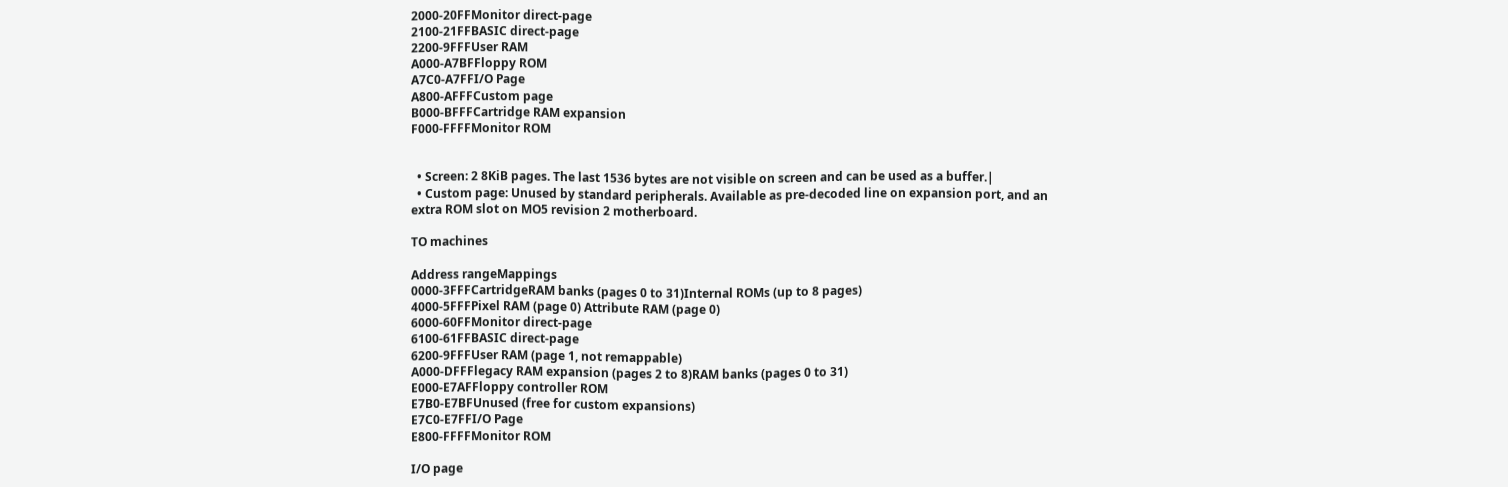2000-20FFMonitor direct-page
2100-21FFBASIC direct-page
2200-9FFFUser RAM
A000-A7BFFloppy ROM
A7C0-A7FFI/O Page
A800-AFFFCustom page
B000-BFFFCartridge RAM expansion
F000-FFFFMonitor ROM


  • Screen: 2 8KiB pages. The last 1536 bytes are not visible on screen and can be used as a buffer.|
  • Custom page: Unused by standard peripherals. Available as pre-decoded line on expansion port, and an extra ROM slot on MO5 revision 2 motherboard.

TO machines

Address rangeMappings
0000-3FFFCartridgeRAM banks (pages 0 to 31)Internal ROMs (up to 8 pages)
4000-5FFFPixel RAM (page 0) Attribute RAM (page 0)
6000-60FFMonitor direct-page
6100-61FFBASIC direct-page
6200-9FFFUser RAM (page 1, not remappable)
A000-DFFFlegacy RAM expansion (pages 2 to 8)RAM banks (pages 0 to 31)
E000-E7AFFloppy controller ROM
E7B0-E7BFUnused (free for custom expansions)
E7C0-E7FFI/O Page
E800-FFFFMonitor ROM

I/O page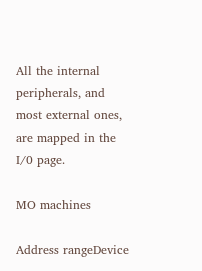All the internal peripherals, and most external ones, are mapped in the I/0 page.

MO machines

Address rangeDevice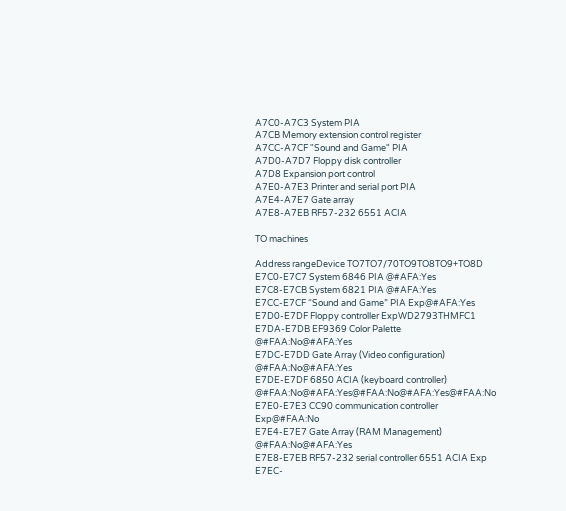A7C0-A7C3 System PIA
A7CB Memory extension control register
A7CC-A7CF "Sound and Game" PIA
A7D0-A7D7 Floppy disk controller
A7D8 Expansion port control
A7E0-A7E3 Printer and serial port PIA
A7E4-A7E7 Gate array
A7E8-A7EB RF57-232 6551 ACIA

TO machines

Address rangeDevice TO7TO7/70TO9TO8TO9+TO8D
E7C0-E7C7 System 6846 PIA @#AFA:Yes
E7C8-E7CB System 6821 PIA @#AFA:Yes
E7CC-E7CF “Sound and Game” PIA Exp@#AFA:Yes
E7D0-E7DF Floppy controller ExpWD2793THMFC1
E7DA-E7DB EF9369 Color Palette @#FAA:No@#AFA:Yes
E7DC-E7DD Gate Array (Video configuration) @#FAA:No@#AFA:Yes
E7DE-E7DF 6850 ACIA (keyboard controller) @#FAA:No@#AFA:Yes@#FAA:No@#AFA:Yes@#FAA:No
E7E0-E7E3 CC90 communication controller Exp@#FAA:No
E7E4-E7E7 Gate Array (RAM Management) @#FAA:No@#AFA:Yes
E7E8-E7EB RF57-232 serial controller 6551 ACIA Exp
E7EC-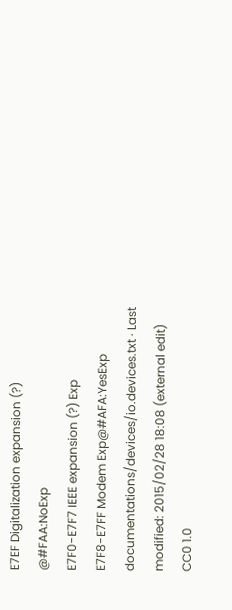E7EF Digitalization expansion (?) @#FAA:NoExp
E7F0-E7F7 IEEE expansion (?) Exp
E7F8-E7FF Modem Exp@#AFA:YesExp
documentations/devices/io.devices.txt · Last modified: 2015/02/28 18:08 (external edit)
CC0 1.0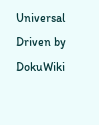Universal
Driven by DokuWiki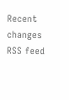Recent changes RSS feed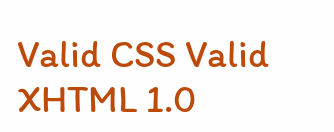Valid CSS Valid XHTML 1.0